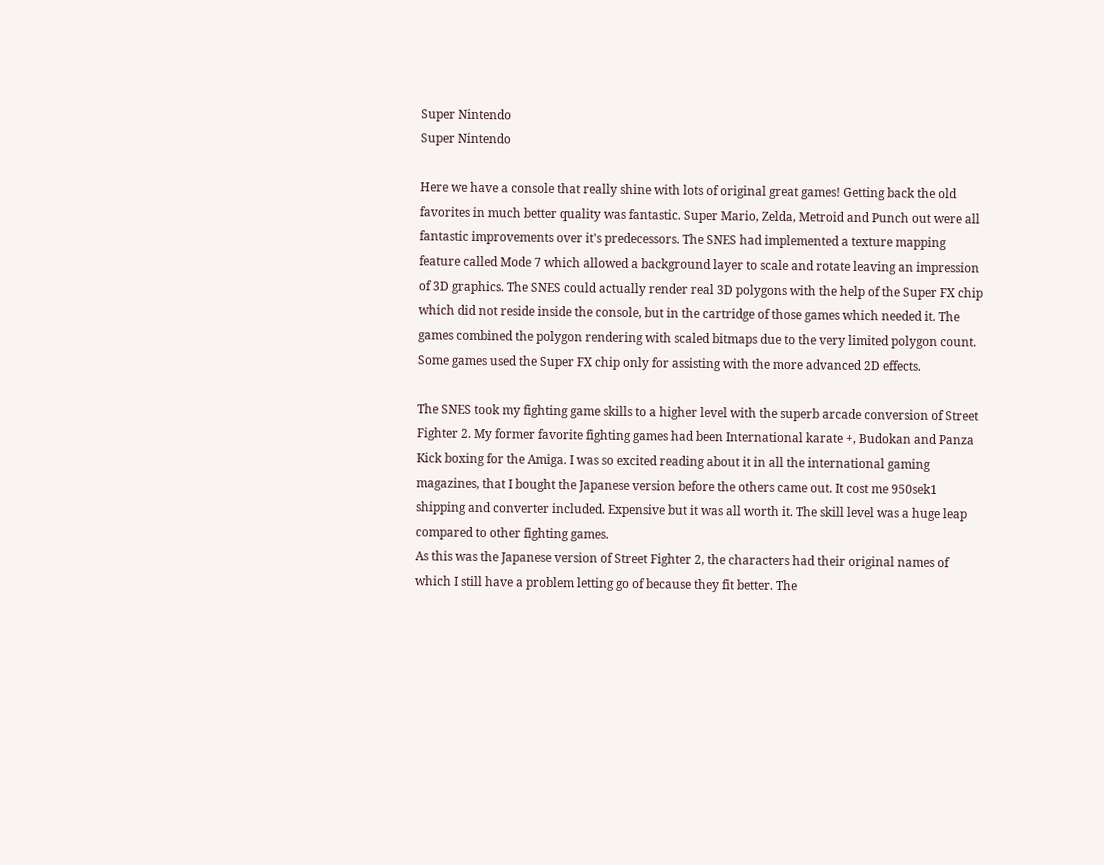Super Nintendo
Super Nintendo

Here we have a console that really shine with lots of original great games! Getting back the old favorites in much better quality was fantastic. Super Mario, Zelda, Metroid and Punch out were all fantastic improvements over it's predecessors. The SNES had implemented a texture mapping feature called Mode 7 which allowed a background layer to scale and rotate leaving an impression of 3D graphics. The SNES could actually render real 3D polygons with the help of the Super FX chip which did not reside inside the console, but in the cartridge of those games which needed it. The games combined the polygon rendering with scaled bitmaps due to the very limited polygon count. Some games used the Super FX chip only for assisting with the more advanced 2D effects.

The SNES took my fighting game skills to a higher level with the superb arcade conversion of Street Fighter 2. My former favorite fighting games had been International karate +, Budokan and Panza Kick boxing for the Amiga. I was so excited reading about it in all the international gaming magazines, that I bought the Japanese version before the others came out. It cost me 950sek1 shipping and converter included. Expensive but it was all worth it. The skill level was a huge leap compared to other fighting games.
As this was the Japanese version of Street Fighter 2, the characters had their original names of which I still have a problem letting go of because they fit better. The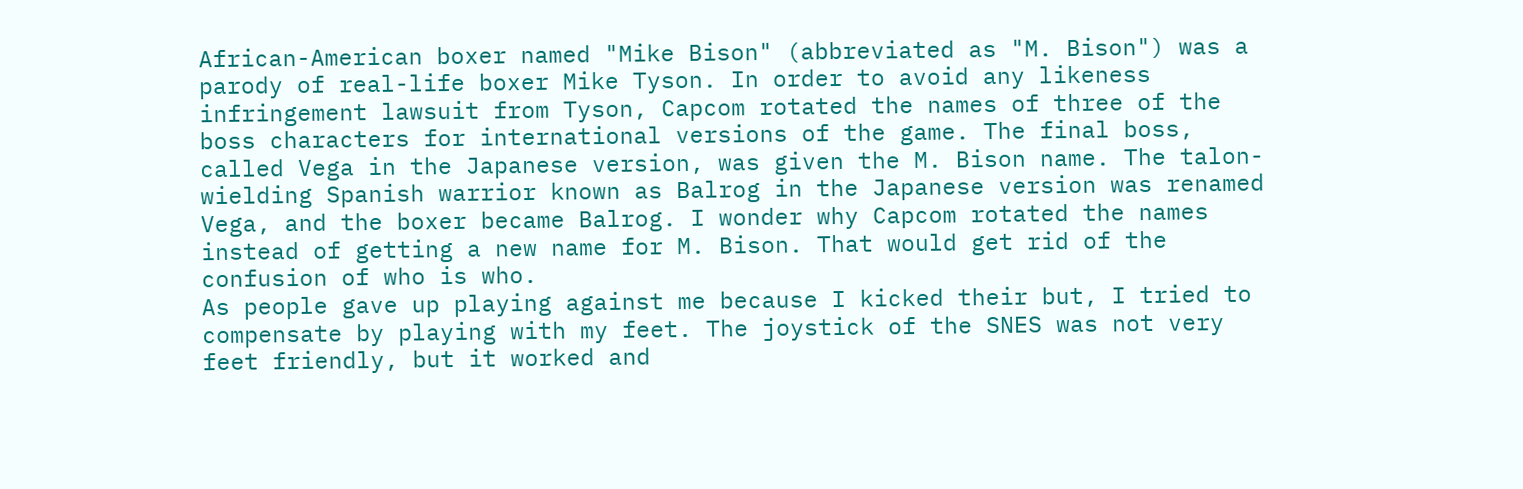African-American boxer named "Mike Bison" (abbreviated as "M. Bison") was a parody of real-life boxer Mike Tyson. In order to avoid any likeness infringement lawsuit from Tyson, Capcom rotated the names of three of the boss characters for international versions of the game. The final boss, called Vega in the Japanese version, was given the M. Bison name. The talon-wielding Spanish warrior known as Balrog in the Japanese version was renamed Vega, and the boxer became Balrog. I wonder why Capcom rotated the names instead of getting a new name for M. Bison. That would get rid of the confusion of who is who.
As people gave up playing against me because I kicked their but, I tried to compensate by playing with my feet. The joystick of the SNES was not very feet friendly, but it worked and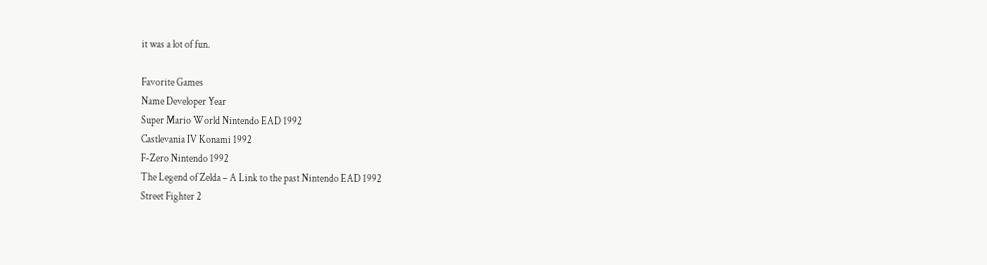it was a lot of fun.

Favorite Games
Name Developer Year
Super Mario World Nintendo EAD 1992
Castlevania IV Konami 1992
F-Zero Nintendo 1992
The Legend of Zelda – A Link to the past Nintendo EAD 1992
Street Fighter 2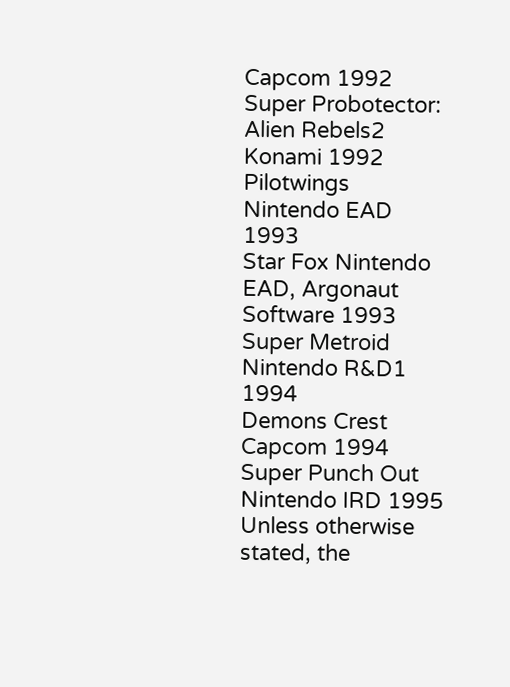Capcom 1992
Super Probotector: Alien Rebels2 Konami 1992
Pilotwings Nintendo EAD 1993
Star Fox Nintendo EAD, Argonaut Software 1993
Super Metroid Nintendo R&D1 1994
Demons Crest Capcom 1994
Super Punch Out Nintendo IRD 1995
Unless otherwise stated, the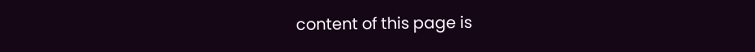content of this page is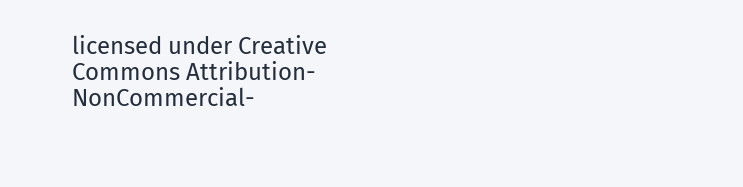licensed under Creative Commons Attribution-NonCommercial-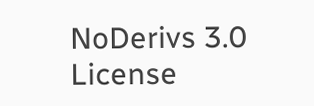NoDerivs 3.0 License